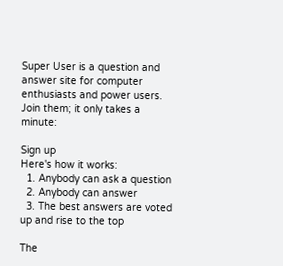Super User is a question and answer site for computer enthusiasts and power users. Join them; it only takes a minute:

Sign up
Here's how it works:
  1. Anybody can ask a question
  2. Anybody can answer
  3. The best answers are voted up and rise to the top

The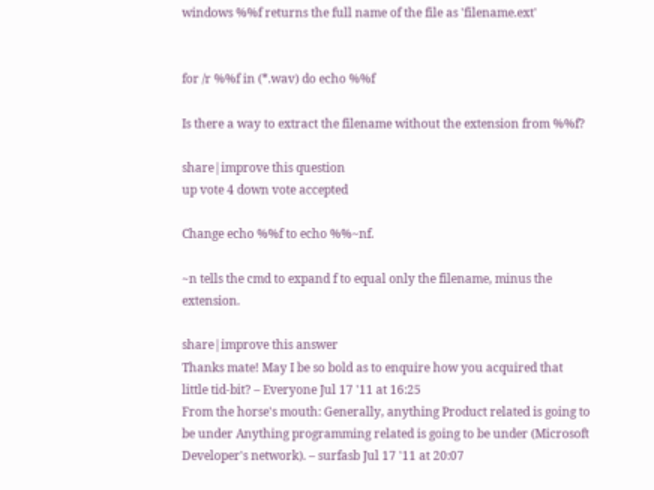windows %%f returns the full name of the file as 'filename.ext'


for /r %%f in (*.wav) do echo %%f

Is there a way to extract the filename without the extension from %%f?

share|improve this question
up vote 4 down vote accepted

Change echo %%f to echo %%~nf.

~n tells the cmd to expand f to equal only the filename, minus the extension.

share|improve this answer
Thanks mate! May I be so bold as to enquire how you acquired that little tid-bit? – Everyone Jul 17 '11 at 16:25
From the horse's mouth: Generally, anything Product related is going to be under Anything programming related is going to be under (Microsoft Developer's network). – surfasb Jul 17 '11 at 20:07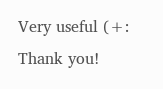Very useful (+: Thank you!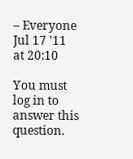– Everyone Jul 17 '11 at 20:10

You must log in to answer this question.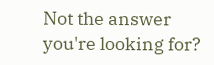Not the answer you're looking for?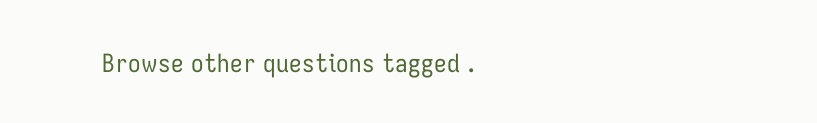Browse other questions tagged .